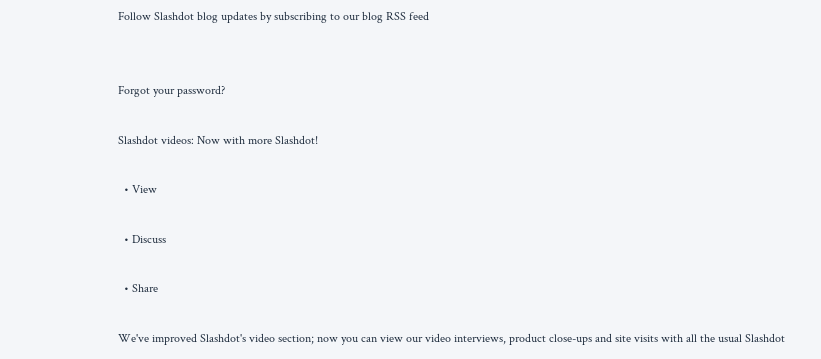Follow Slashdot blog updates by subscribing to our blog RSS feed


Forgot your password?

Slashdot videos: Now with more Slashdot!

  • View

  • Discuss

  • Share

We've improved Slashdot's video section; now you can view our video interviews, product close-ups and site visits with all the usual Slashdot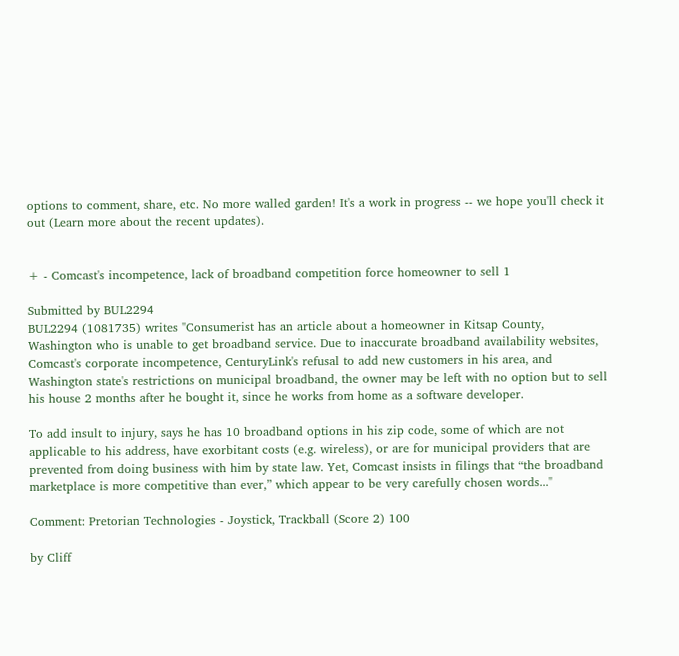options to comment, share, etc. No more walled garden! It's a work in progress -- we hope you'll check it out (Learn more about the recent updates).


+ - Comcast's incompetence, lack of broadband competition force homeowner to sell 1

Submitted by BUL2294
BUL2294 (1081735) writes "Consumerist has an article about a homeowner in Kitsap County, Washington who is unable to get broadband service. Due to inaccurate broadband availability websites, Comcast's corporate incompetence, CenturyLink's refusal to add new customers in his area, and Washington state's restrictions on municipal broadband, the owner may be left with no option but to sell his house 2 months after he bought it, since he works from home as a software developer.

To add insult to injury, says he has 10 broadband options in his zip code, some of which are not applicable to his address, have exorbitant costs (e.g. wireless), or are for municipal providers that are prevented from doing business with him by state law. Yet, Comcast insists in filings that “the broadband marketplace is more competitive than ever,” which appear to be very carefully chosen words..."

Comment: Pretorian Technologies - Joystick, Trackball (Score 2) 100

by Cliff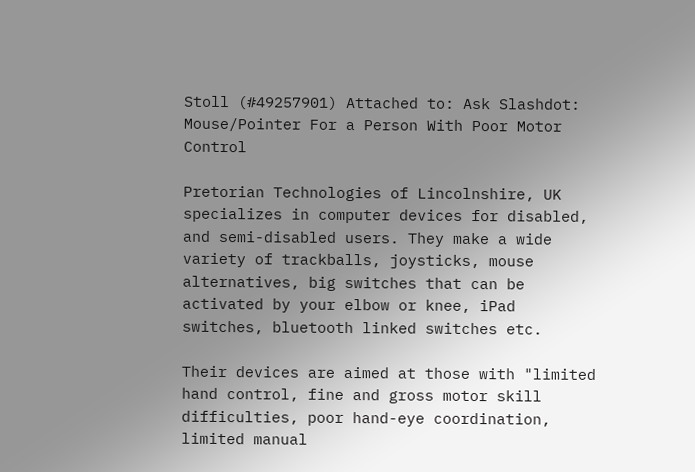Stoll (#49257901) Attached to: Ask Slashdot: Mouse/Pointer For a Person With Poor Motor Control

Pretorian Technologies of Lincolnshire, UK specializes in computer devices for disabled, and semi-disabled users. They make a wide variety of trackballs, joysticks, mouse alternatives, big switches that can be activated by your elbow or knee, iPad switches, bluetooth linked switches etc.

Their devices are aimed at those with "limited hand control, fine and gross motor skill difficulties, poor hand-eye coordination, limited manual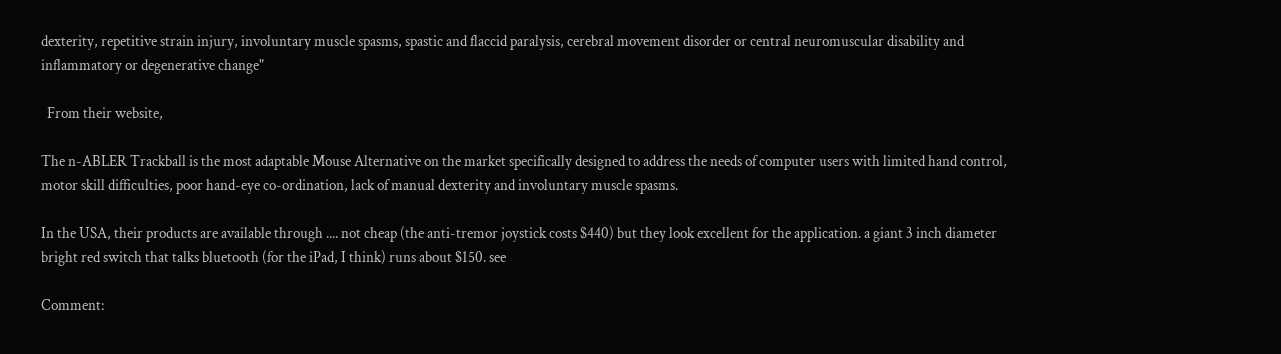dexterity, repetitive strain injury, involuntary muscle spasms, spastic and flaccid paralysis, cerebral movement disorder or central neuromuscular disability and inflammatory or degenerative change"

  From their website,

The n-ABLER Trackball is the most adaptable Mouse Alternative on the market specifically designed to address the needs of computer users with limited hand control, motor skill difficulties, poor hand-eye co-ordination, lack of manual dexterity and involuntary muscle spasms.

In the USA, their products are available through .... not cheap (the anti-tremor joystick costs $440) but they look excellent for the application. a giant 3 inch diameter bright red switch that talks bluetooth (for the iPad, I think) runs about $150. see

Comment: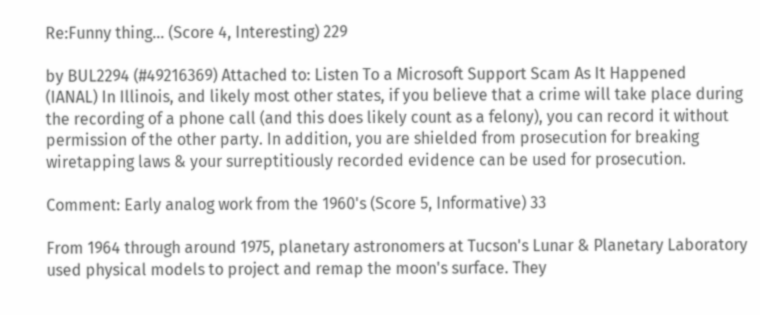Re:Funny thing... (Score 4, Interesting) 229

by BUL2294 (#49216369) Attached to: Listen To a Microsoft Support Scam As It Happened
(IANAL) In Illinois, and likely most other states, if you believe that a crime will take place during the recording of a phone call (and this does likely count as a felony), you can record it without permission of the other party. In addition, you are shielded from prosecution for breaking wiretapping laws & your surreptitiously recorded evidence can be used for prosecution.

Comment: Early analog work from the 1960's (Score 5, Informative) 33

From 1964 through around 1975, planetary astronomers at Tucson's Lunar & Planetary Laboratory used physical models to project and remap the moon's surface. They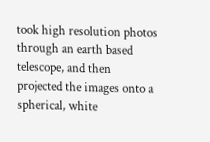took high resolution photos through an earth based telescope, and then projected the images onto a spherical, white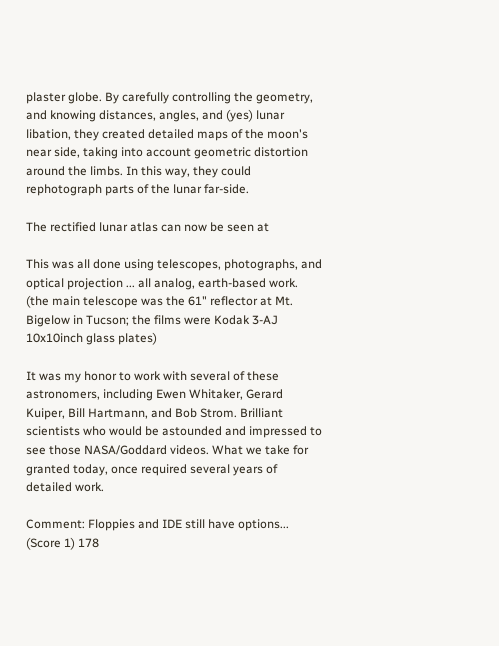plaster globe. By carefully controlling the geometry, and knowing distances, angles, and (yes) lunar libation, they created detailed maps of the moon's near side, taking into account geometric distortion around the limbs. In this way, they could rephotograph parts of the lunar far-side.

The rectified lunar atlas can now be seen at

This was all done using telescopes, photographs, and optical projection ... all analog, earth-based work. (the main telescope was the 61" reflector at Mt. Bigelow in Tucson; the films were Kodak 3-AJ 10x10inch glass plates)

It was my honor to work with several of these astronomers, including Ewen Whitaker, Gerard Kuiper, Bill Hartmann, and Bob Strom. Brilliant scientists who would be astounded and impressed to see those NASA/Goddard videos. What we take for granted today, once required several years of detailed work.

Comment: Floppies and IDE still have options... (Score 1) 178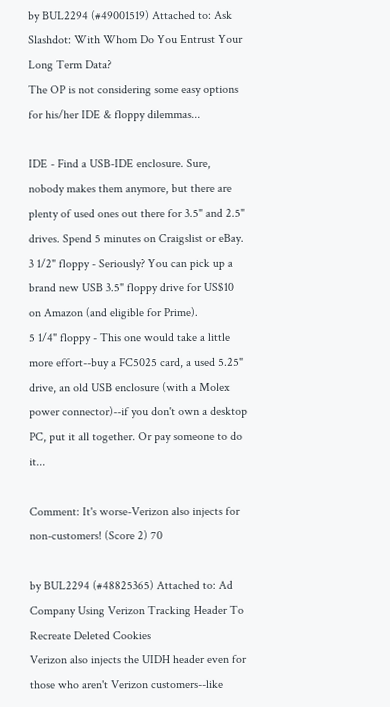by BUL2294 (#49001519) Attached to: Ask Slashdot: With Whom Do You Entrust Your Long Term Data?
The OP is not considering some easy options for his/her IDE & floppy dilemmas...

IDE - Find a USB-IDE enclosure. Sure, nobody makes them anymore, but there are plenty of used ones out there for 3.5" and 2.5" drives. Spend 5 minutes on Craigslist or eBay.
3 1/2" floppy - Seriously? You can pick up a brand new USB 3.5" floppy drive for US$10 on Amazon (and eligible for Prime).
5 1/4" floppy - This one would take a little more effort--buy a FC5025 card, a used 5.25" drive, an old USB enclosure (with a Molex power connector)--if you don't own a desktop PC, put it all together. Or pay someone to do it...

Comment: It's worse-Verizon also injects for non-customers! (Score 2) 70

by BUL2294 (#48825365) Attached to: Ad Company Using Verizon Tracking Header To Recreate Deleted Cookies
Verizon also injects the UIDH header even for those who aren't Verizon customers--like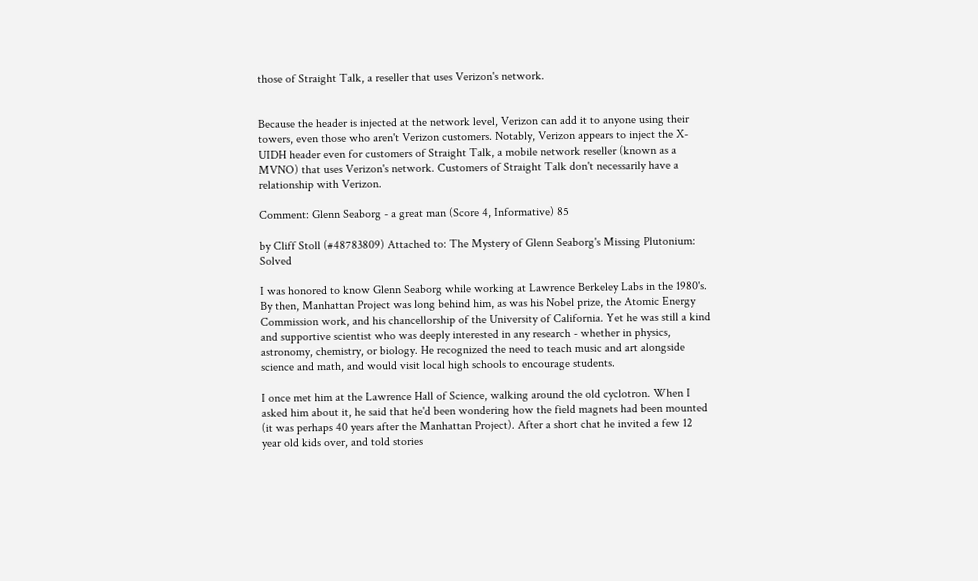those of Straight Talk, a reseller that uses Verizon's network.


Because the header is injected at the network level, Verizon can add it to anyone using their towers, even those who aren't Verizon customers. Notably, Verizon appears to inject the X-UIDH header even for customers of Straight Talk, a mobile network reseller (known as a MVNO) that uses Verizon's network. Customers of Straight Talk don't necessarily have a relationship with Verizon.

Comment: Glenn Seaborg - a great man (Score 4, Informative) 85

by Cliff Stoll (#48783809) Attached to: The Mystery of Glenn Seaborg's Missing Plutonium: Solved

I was honored to know Glenn Seaborg while working at Lawrence Berkeley Labs in the 1980's. By then, Manhattan Project was long behind him, as was his Nobel prize, the Atomic Energy Commission work, and his chancellorship of the University of California. Yet he was still a kind and supportive scientist who was deeply interested in any research - whether in physics, astronomy, chemistry, or biology. He recognized the need to teach music and art alongside science and math, and would visit local high schools to encourage students.

I once met him at the Lawrence Hall of Science, walking around the old cyclotron. When I asked him about it, he said that he'd been wondering how the field magnets had been mounted (it was perhaps 40 years after the Manhattan Project). After a short chat he invited a few 12 year old kids over, and told stories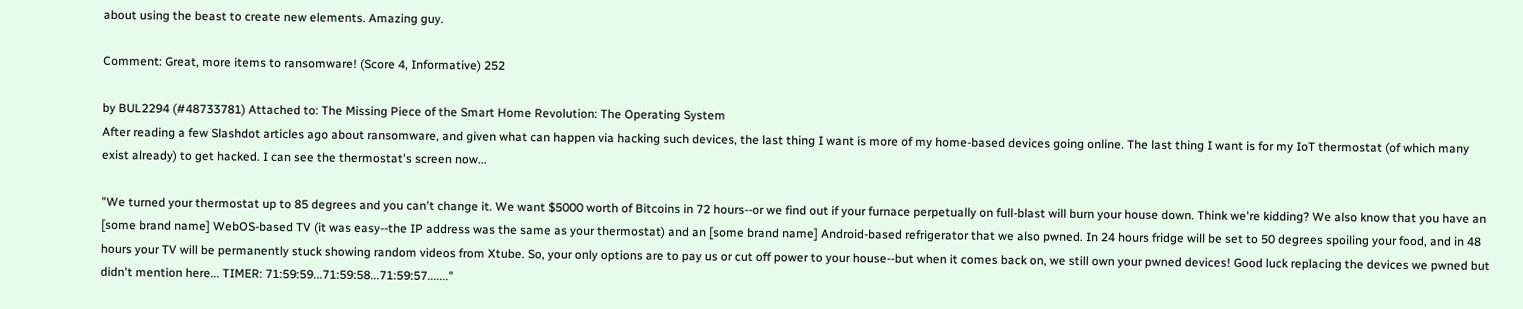about using the beast to create new elements. Amazing guy.

Comment: Great, more items to ransomware! (Score 4, Informative) 252

by BUL2294 (#48733781) Attached to: The Missing Piece of the Smart Home Revolution: The Operating System
After reading a few Slashdot articles ago about ransomware, and given what can happen via hacking such devices, the last thing I want is more of my home-based devices going online. The last thing I want is for my IoT thermostat (of which many exist already) to get hacked. I can see the thermostat's screen now...

"We turned your thermostat up to 85 degrees and you can't change it. We want $5000 worth of Bitcoins in 72 hours--or we find out if your furnace perpetually on full-blast will burn your house down. Think we're kidding? We also know that you have an [some brand name] WebOS-based TV (it was easy--the IP address was the same as your thermostat) and an [some brand name] Android-based refrigerator that we also pwned. In 24 hours fridge will be set to 50 degrees spoiling your food, and in 48 hours your TV will be permanently stuck showing random videos from Xtube. So, your only options are to pay us or cut off power to your house--but when it comes back on, we still own your pwned devices! Good luck replacing the devices we pwned but didn't mention here... TIMER: 71:59:59...71:59:58...71:59:57......."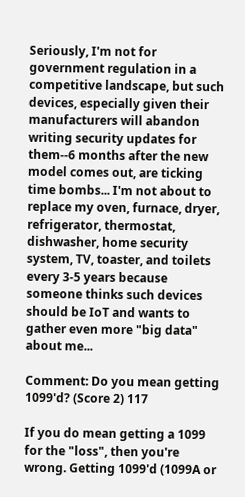Seriously, I'm not for government regulation in a competitive landscape, but such devices, especially given their manufacturers will abandon writing security updates for them--6 months after the new model comes out, are ticking time bombs... I'm not about to replace my oven, furnace, dryer, refrigerator, thermostat, dishwasher, home security system, TV, toaster, and toilets every 3-5 years because someone thinks such devices should be IoT and wants to gather even more "big data" about me...

Comment: Do you mean getting 1099'd? (Score 2) 117

If you do mean getting a 1099 for the "loss", then you're wrong. Getting 1099'd (1099A or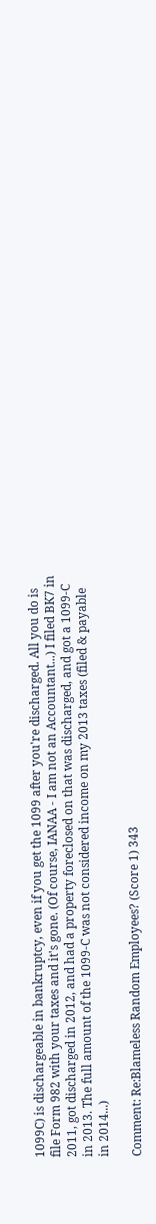1099C) is dischargeable in bankruptcy, even if you get the 1099 after you're discharged. All you do is file Form 982 with your taxes and it's gone. (Of course, IANAA - I am not an Accountant...) I filed BK7 in 2011, got discharged in 2012, and had a property foreclosed on that was discharged, and got a 1099-C in 2013. The full amount of the 1099-C was not considered income on my 2013 taxes (filed & payable in 2014...)

Comment: Re:Blameless Random Employees? (Score 1) 343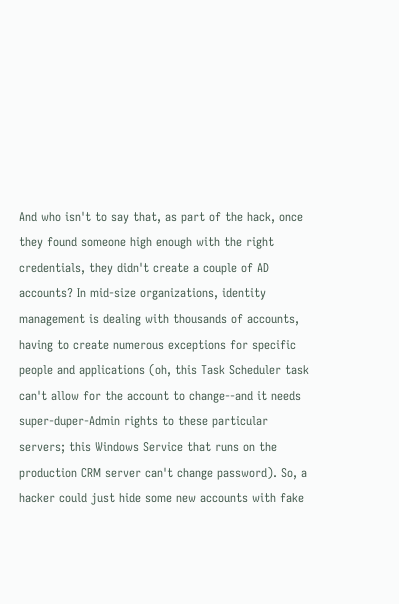And who isn't to say that, as part of the hack, once they found someone high enough with the right credentials, they didn't create a couple of AD accounts? In mid-size organizations, identity management is dealing with thousands of accounts, having to create numerous exceptions for specific people and applications (oh, this Task Scheduler task can't allow for the account to change--and it needs super-duper-Admin rights to these particular servers; this Windows Service that runs on the production CRM server can't change password). So, a hacker could just hide some new accounts with fake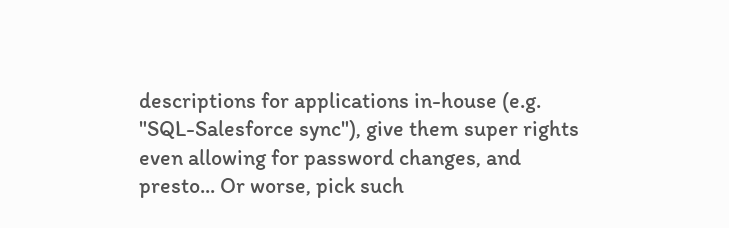descriptions for applications in-house (e.g. "SQL-Salesforce sync"), give them super rights even allowing for password changes, and presto... Or worse, pick such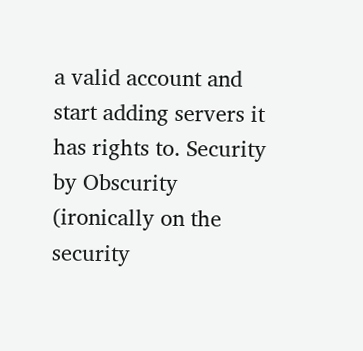a valid account and start adding servers it has rights to. Security by Obscurity (ironically on the security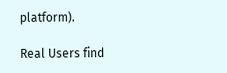platform).

Real Users find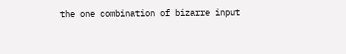the one combination of bizarre input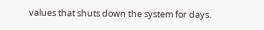values that shuts down the system for days.